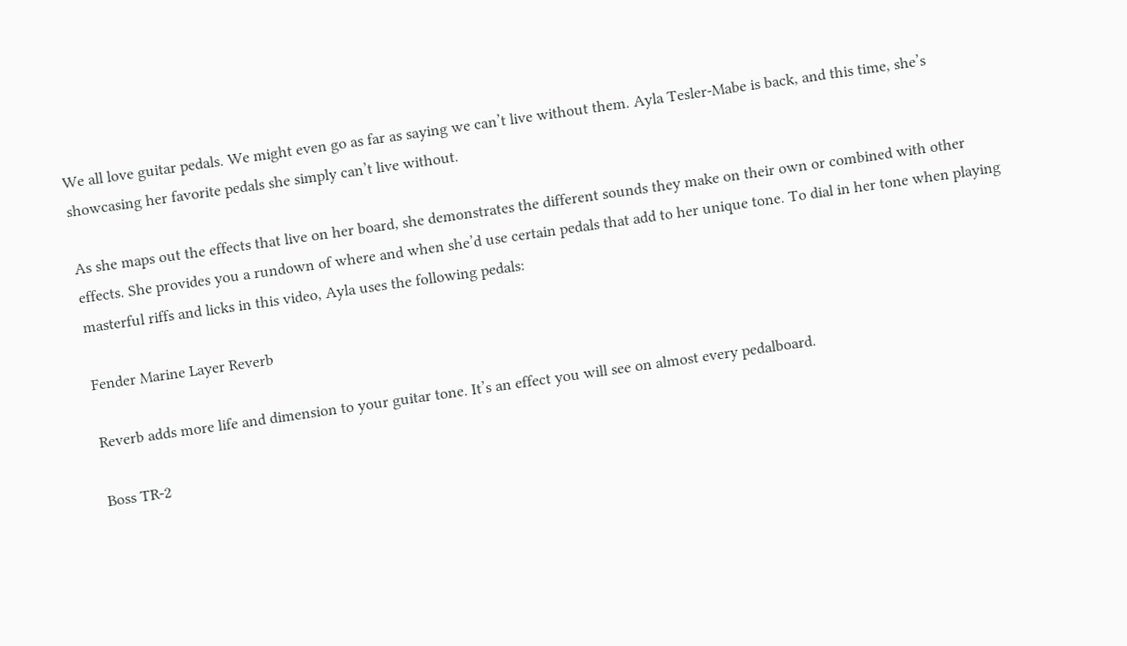We all love guitar pedals. We might even go as far as saying we can’t live without them. Ayla Tesler-Mabe is back, and this time, she’s showcasing her favorite pedals she simply can’t live without.

As she maps out the effects that live on her board, she demonstrates the different sounds they make on their own or combined with other effects. She provides you a rundown of where and when she’d use certain pedals that add to her unique tone. To dial in her tone when playing masterful riffs and licks in this video, Ayla uses the following pedals:

Fender Marine Layer Reverb

Reverb adds more life and dimension to your guitar tone. It’s an effect you will see on almost every pedalboard.

Boss TR-2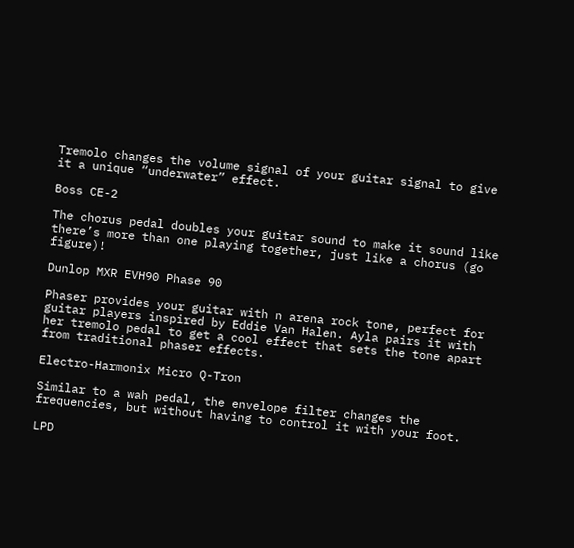Tremolo changes the volume signal of your guitar signal to give it a unique “underwater” effect.

Boss CE-2

The chorus pedal doubles your guitar sound to make it sound like there’s more than one playing together, just like a chorus (go figure)!

Dunlop MXR EVH90 Phase 90

Phaser provides your guitar with n arena rock tone, perfect for guitar players inspired by Eddie Van Halen. Ayla pairs it with her tremolo pedal to get a cool effect that sets the tone apart from traditional phaser effects.

Electro-Harmonix Micro Q-Tron

Similar to a wah pedal, the envelope filter changes the frequencies, but without having to control it with your foot.

LPD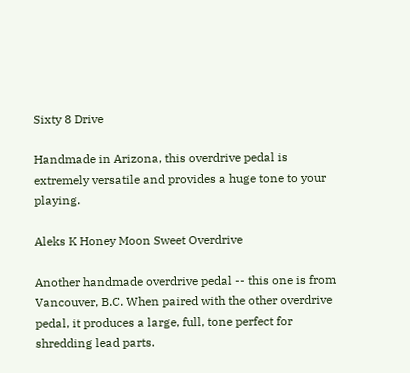Sixty 8 Drive

Handmade in Arizona, this overdrive pedal is extremely versatile and provides a huge tone to your playing.

Aleks K Honey Moon Sweet Overdrive

Another handmade overdrive pedal -- this one is from Vancouver, B.C. When paired with the other overdrive pedal, it produces a large, full, tone perfect for shredding lead parts.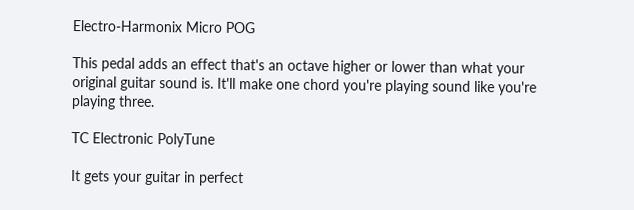Electro-Harmonix Micro POG

This pedal adds an effect that's an octave higher or lower than what your original guitar sound is. It'll make one chord you're playing sound like you're playing three.

TC Electronic PolyTune

It gets your guitar in perfect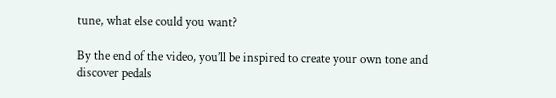tune, what else could you want?

By the end of the video, you’ll be inspired to create your own tone and discover pedals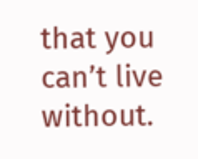that you can’t live without.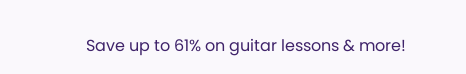Save up to 61% on guitar lessons & more!